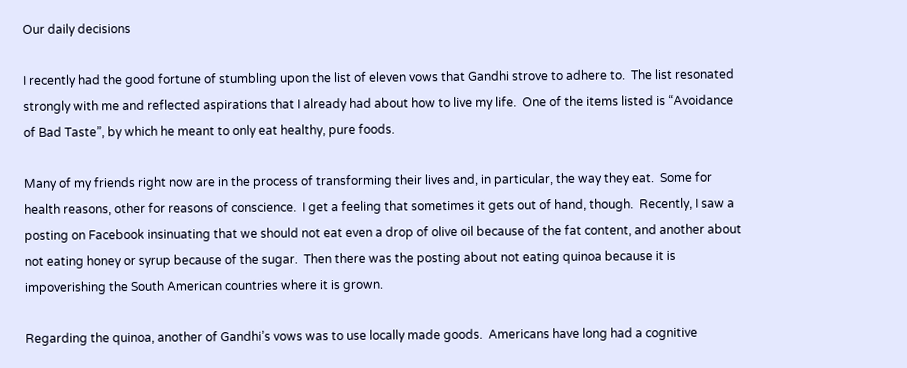Our daily decisions

I recently had the good fortune of stumbling upon the list of eleven vows that Gandhi strove to adhere to.  The list resonated strongly with me and reflected aspirations that I already had about how to live my life.  One of the items listed is “Avoidance of Bad Taste”, by which he meant to only eat healthy, pure foods.

Many of my friends right now are in the process of transforming their lives and, in particular, the way they eat.  Some for health reasons, other for reasons of conscience.  I get a feeling that sometimes it gets out of hand, though.  Recently, I saw a posting on Facebook insinuating that we should not eat even a drop of olive oil because of the fat content, and another about not eating honey or syrup because of the sugar.  Then there was the posting about not eating quinoa because it is impoverishing the South American countries where it is grown.

Regarding the quinoa, another of Gandhi’s vows was to use locally made goods.  Americans have long had a cognitive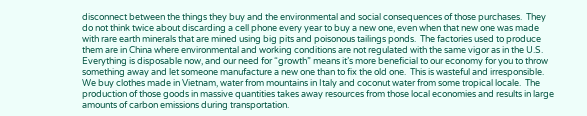disconnect between the things they buy and the environmental and social consequences of those purchases.  They do not think twice about discarding a cell phone every year to buy a new one, even when that new one was made with rare earth minerals that are mined using big pits and poisonous tailings ponds.  The factories used to produce them are in China where environmental and working conditions are not regulated with the same vigor as in the U.S.  Everything is disposable now, and our need for “growth” means it’s more beneficial to our economy for you to throw something away and let someone manufacture a new one than to fix the old one.  This is wasteful and irresponsible.  We buy clothes made in Vietnam, water from mountains in Italy and coconut water from some tropical locale.  The production of those goods in massive quantities takes away resources from those local economies and results in large amounts of carbon emissions during transportation.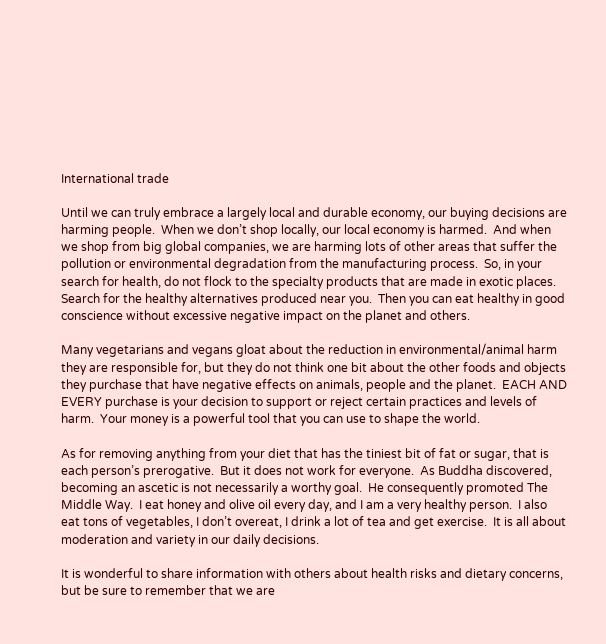International trade

Until we can truly embrace a largely local and durable economy, our buying decisions are harming people.  When we don’t shop locally, our local economy is harmed.  And when we shop from big global companies, we are harming lots of other areas that suffer the pollution or environmental degradation from the manufacturing process.  So, in your search for health, do not flock to the specialty products that are made in exotic places.  Search for the healthy alternatives produced near you.  Then you can eat healthy in good conscience without excessive negative impact on the planet and others.

Many vegetarians and vegans gloat about the reduction in environmental/animal harm they are responsible for, but they do not think one bit about the other foods and objects they purchase that have negative effects on animals, people and the planet.  EACH AND EVERY purchase is your decision to support or reject certain practices and levels of harm.  Your money is a powerful tool that you can use to shape the world.

As for removing anything from your diet that has the tiniest bit of fat or sugar, that is each person’s prerogative.  But it does not work for everyone.  As Buddha discovered, becoming an ascetic is not necessarily a worthy goal.  He consequently promoted The Middle Way.  I eat honey and olive oil every day, and I am a very healthy person.  I also eat tons of vegetables, I don’t overeat, I drink a lot of tea and get exercise.  It is all about moderation and variety in our daily decisions.

It is wonderful to share information with others about health risks and dietary concerns, but be sure to remember that we are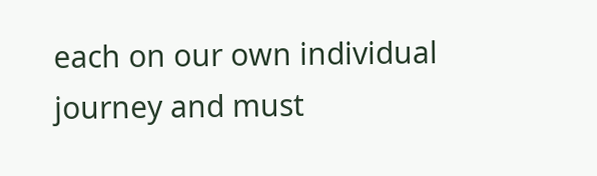each on our own individual journey and must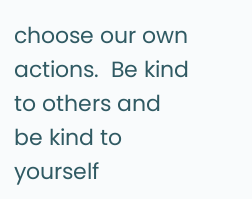choose our own actions.  Be kind to others and be kind to yourself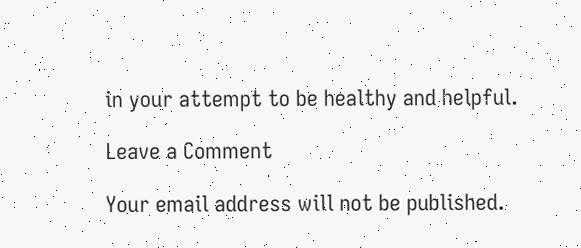in your attempt to be healthy and helpful.

Leave a Comment

Your email address will not be published.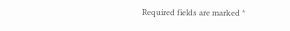Required fields are marked *